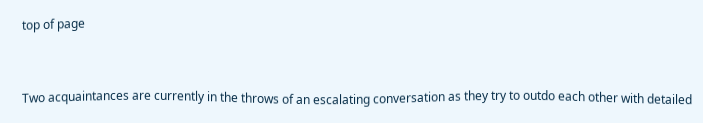top of page


Two acquaintances are currently in the throws of an escalating conversation as they try to outdo each other with detailed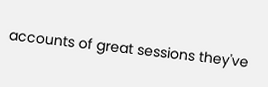accounts of great sessions they've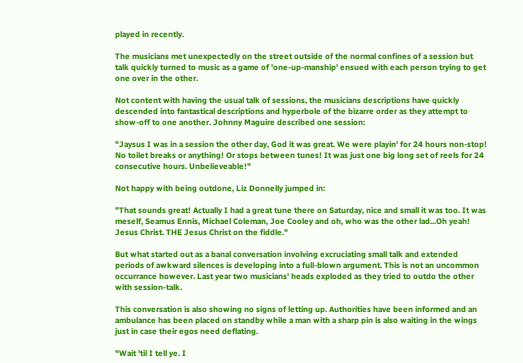played in recently.

The musicians met unexpectedly on the street outside of the normal confines of a session but talk quickly turned to music as a game of 'one-up-manship' ensued with each person trying to get one over in the other.

Not content with having the usual talk of sessions, the musicians descriptions have quickly descended into fantastical descriptions and hyperbole of the bizarre order as they attempt to show-off to one another. Johnny Maguire described one session:

"Jaysus I was in a session the other day, God it was great. We were playin' for 24 hours non-stop! No toilet breaks or anything! Or stops between tunes! It was just one big long set of reels for 24 consecutive hours. Unbelieveable!"

Not happy with being outdone, Liz Donnelly jumped in:

"That sounds great! Actually I had a great tune there on Saturday, nice and small it was too. It was meself, Seamus Ennis, Michael Coleman, Joe Cooley and oh, who was the other lad...Oh yeah! Jesus Christ. THE Jesus Christ on the fiddle."

But what started out as a banal conversation involving excruciating small talk and extended periods of awkward silences is developing into a full-blown argument. This is not an uncommon occurrance however. Last year two musicians' heads exploded as they tried to outdo the other with session-talk.

This conversation is also showing no signs of letting up. Authorities have been informed and an ambulance has been placed on standby while a man with a sharp pin is also waiting in the wings just in case their egos need deflating.

"Wait 'til I tell ye. I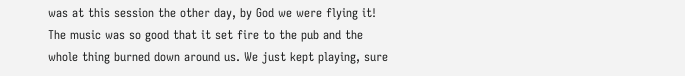was at this session the other day, by God we were flying it! The music was so good that it set fire to the pub and the whole thing burned down around us. We just kept playing, sure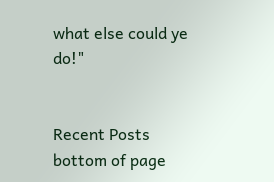what else could ye do!"


Recent Posts
bottom of page